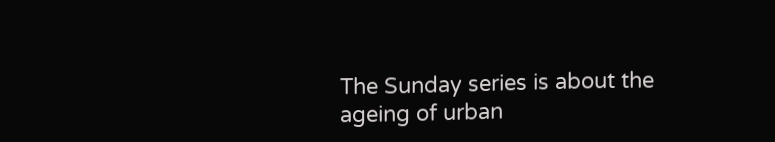The Sunday series is about the ageing of urban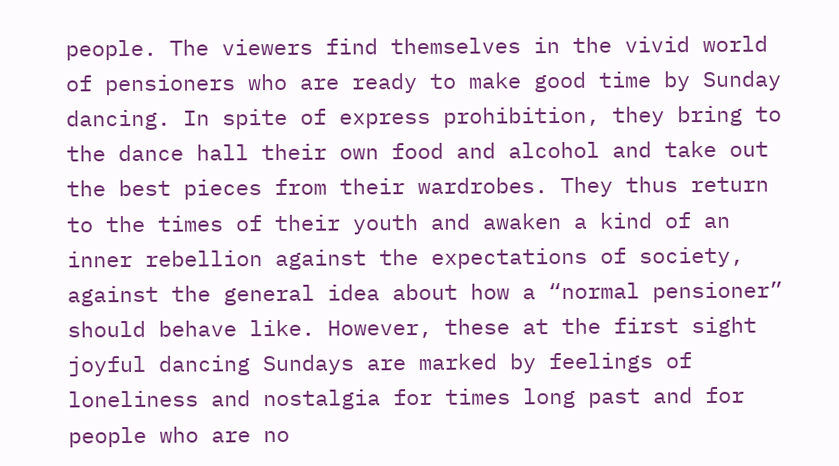people. The viewers find themselves in the vivid world of pensioners who are ready to make good time by Sunday dancing. In spite of express prohibition, they bring to the dance hall their own food and alcohol and take out the best pieces from their wardrobes. They thus return to the times of their youth and awaken a kind of an inner rebellion against the expectations of society, against the general idea about how a “normal pensioner” should behave like. However, these at the first sight joyful dancing Sundays are marked by feelings of loneliness and nostalgia for times long past and for people who are no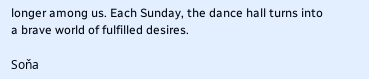longer among us. Each Sunday, the dance hall turns into a brave world of fulfilled desires.

Soňa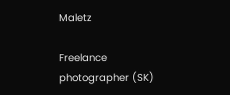Maletz

Freelance photographer (SK)